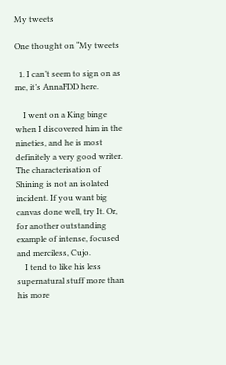My tweets

One thought on “My tweets

  1. I can’t seem to sign on as me, it’s AnnaFDD here.

    I went on a King binge when I discovered him in the nineties, and he is most definitely a very good writer. The characterisation of Shining is not an isolated incident. If you want big canvas done well, try It. Or, for another outstanding example of intense, focused and merciless, Cujo.
    I tend to like his less supernatural stuff more than his more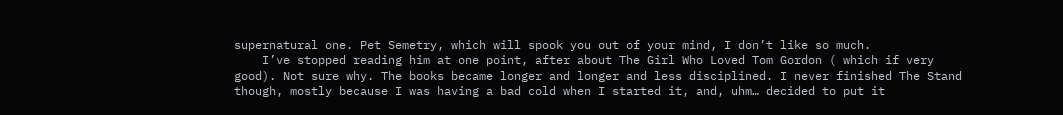supernatural one. Pet Semetry, which will spook you out of your mind, I don’t like so much.
    I’ve stopped reading him at one point, after about The Girl Who Loved Tom Gordon ( which if very good). Not sure why. The books became longer and longer and less disciplined. I never finished The Stand though, mostly because I was having a bad cold when I started it, and, uhm… decided to put it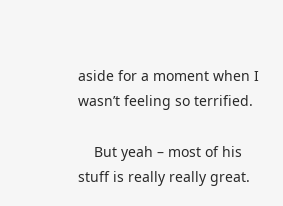aside for a moment when I wasn’t feeling so terrified.

    But yeah – most of his stuff is really really great.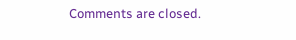Comments are closed.